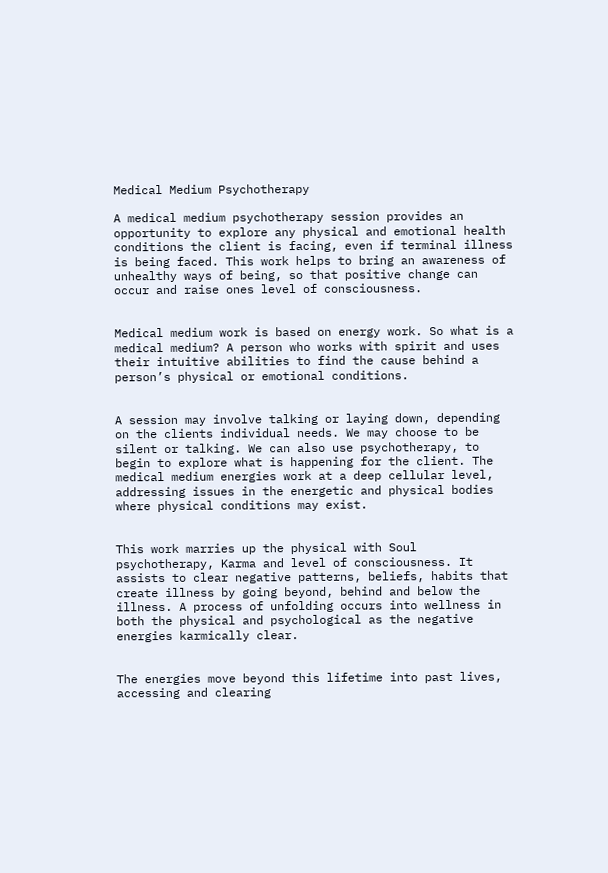Medical Medium Psychotherapy

A medical medium psychotherapy session provides an opportunity to explore any physical and emotional health conditions the client is facing, even if terminal illness is being faced. This work helps to bring an awareness of unhealthy ways of being, so that positive change can occur and raise ones level of consciousness.


Medical medium work is based on energy work. So what is a medical medium? A person who works with spirit and uses their intuitive abilities to find the cause behind a person’s physical or emotional conditions.


A session may involve talking or laying down, depending on the clients individual needs. We may choose to be silent or talking. We can also use psychotherapy, to begin to explore what is happening for the client. The medical medium energies work at a deep cellular level, addressing issues in the energetic and physical bodies where physical conditions may exist.


This work marries up the physical with Soul psychotherapy, Karma and level of consciousness. It assists to clear negative patterns, beliefs, habits that create illness by going beyond, behind and below the illness. A process of unfolding occurs into wellness in both the physical and psychological as the negative energies karmically clear.


The energies move beyond this lifetime into past lives, accessing and clearing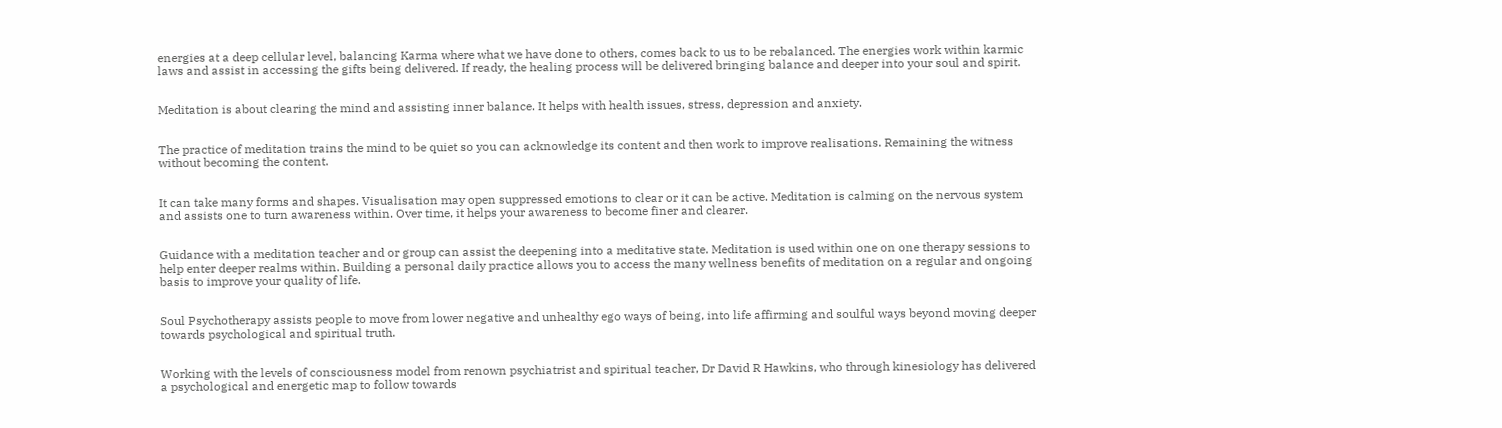energies at a deep cellular level, balancing Karma where what we have done to others, comes back to us to be rebalanced. The energies work within karmic laws and assist in accessing the gifts being delivered. If ready, the healing process will be delivered bringing balance and deeper into your soul and spirit.


Meditation is about clearing the mind and assisting inner balance. It helps with health issues, stress, depression and anxiety.


The practice of meditation trains the mind to be quiet so you can acknowledge its content and then work to improve realisations. Remaining the witness without becoming the content.


It can take many forms and shapes. Visualisation may open suppressed emotions to clear or it can be active. Meditation is calming on the nervous system and assists one to turn awareness within. Over time, it helps your awareness to become finer and clearer.


Guidance with a meditation teacher and or group can assist the deepening into a meditative state. Meditation is used within one on one therapy sessions to help enter deeper realms within. Building a personal daily practice allows you to access the many wellness benefits of meditation on a regular and ongoing basis to improve your quality of life.


Soul Psychotherapy assists people to move from lower negative and unhealthy ego ways of being, into life affirming and soulful ways beyond moving deeper towards psychological and spiritual truth.


Working with the levels of consciousness model from renown psychiatrist and spiritual teacher, Dr David R Hawkins, who through kinesiology has delivered a psychological and energetic map to follow towards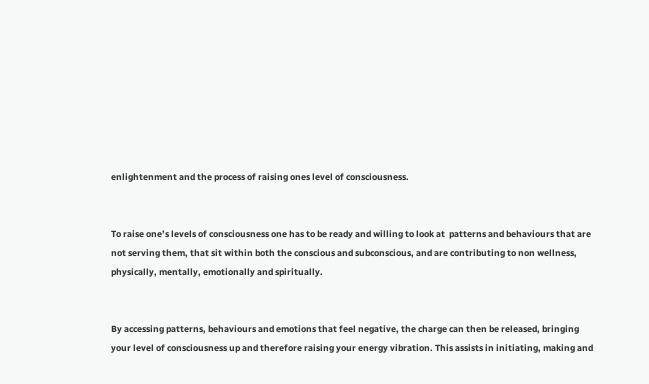enlightenment and the process of raising ones level of consciousness.


To raise one’s levels of consciousness one has to be ready and willing to look at  patterns and behaviours that are not serving them, that sit within both the conscious and subconscious, and are contributing to non wellness, physically, mentally, emotionally and spiritually.


By accessing patterns, behaviours and emotions that feel negative, the charge can then be released, bringing your level of consciousness up and therefore raising your energy vibration. This assists in initiating, making and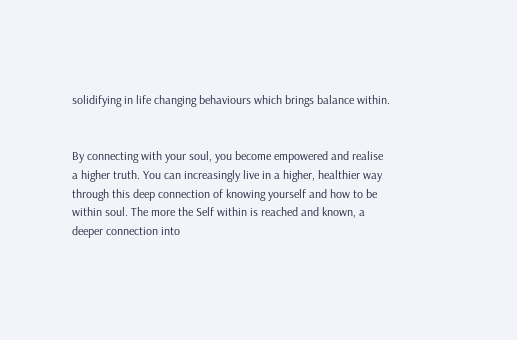solidifying in life changing behaviours which brings balance within.


By connecting with your soul, you become empowered and realise a higher truth. You can increasingly live in a higher, healthier way through this deep connection of knowing yourself and how to be within soul. The more the Self within is reached and known, a deeper connection into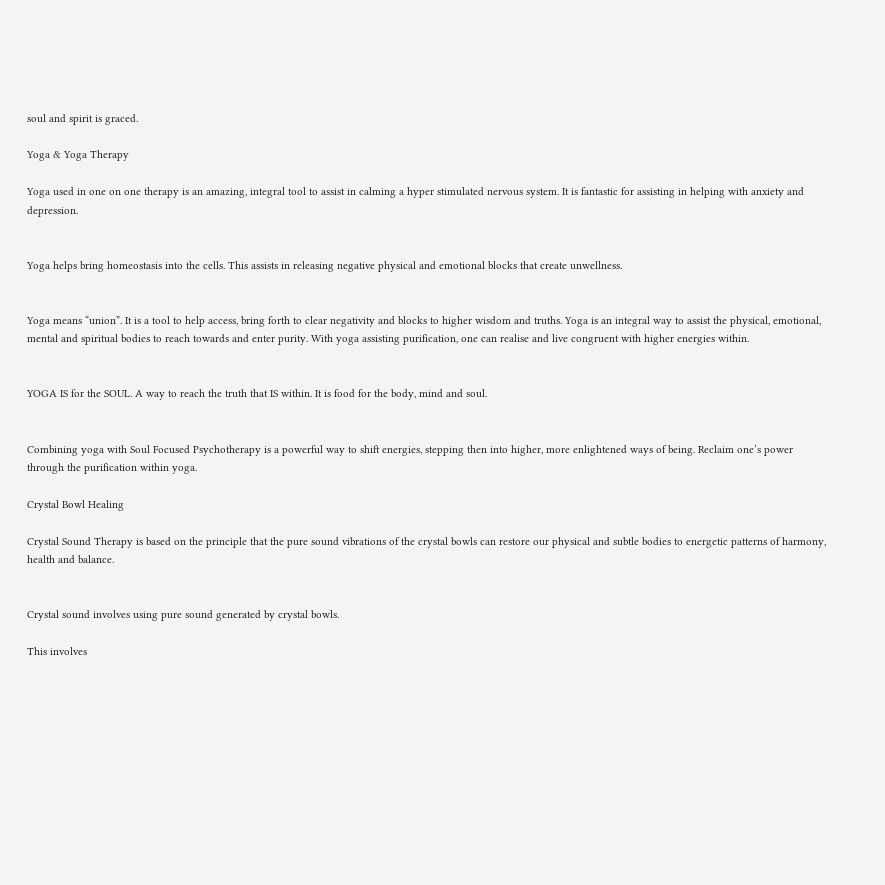soul and spirit is graced.

Yoga & Yoga Therapy

Yoga used in one on one therapy is an amazing, integral tool to assist in calming a hyper stimulated nervous system. It is fantastic for assisting in helping with anxiety and depression.


Yoga helps bring homeostasis into the cells. This assists in releasing negative physical and emotional blocks that create unwellness.


Yoga means “union”. It is a tool to help access, bring forth to clear negativity and blocks to higher wisdom and truths. Yoga is an integral way to assist the physical, emotional, mental and spiritual bodies to reach towards and enter purity. With yoga assisting purification, one can realise and live congruent with higher energies within.


YOGA IS for the SOUL. A way to reach the truth that IS within. It is food for the body, mind and soul.


Combining yoga with Soul Focused Psychotherapy is a powerful way to shift energies, stepping then into higher, more enlightened ways of being. Reclaim one’s power through the purification within yoga.

Crystal Bowl Healing

Crystal Sound Therapy is based on the principle that the pure sound vibrations of the crystal bowls can restore our physical and subtle bodies to energetic patterns of harmony, health and balance.


Crystal sound involves using pure sound generated by crystal bowls.

This involves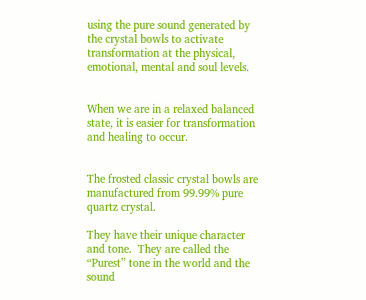using the pure sound generated by the crystal bowls to activate transformation at the physical, emotional, mental and soul levels.


When we are in a relaxed balanced state, it is easier for transformation and healing to occur.


The frosted classic crystal bowls are manufactured from 99.99% pure quartz crystal.

They have their unique character and tone.  They are called the “Purest” tone in the world and the sound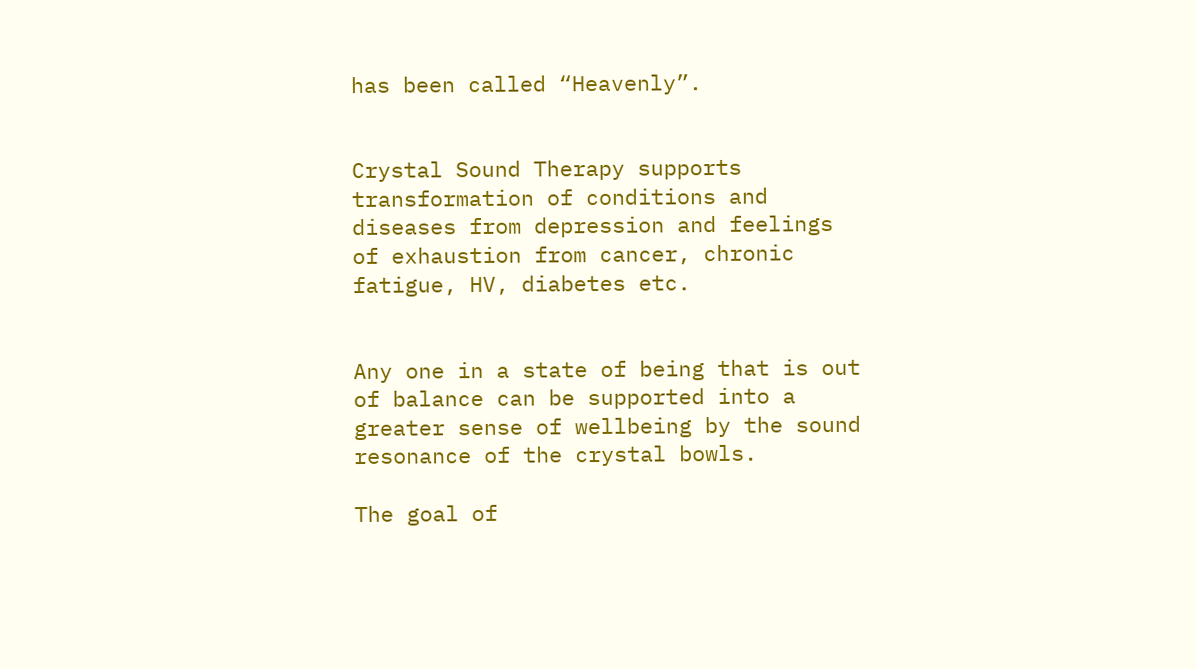has been called “Heavenly”.


Crystal Sound Therapy supports transformation of conditions and diseases from depression and feelings of exhaustion from cancer, chronic fatigue, HV, diabetes etc.


Any one in a state of being that is out of balance can be supported into a greater sense of wellbeing by the sound resonance of the crystal bowls.

The goal of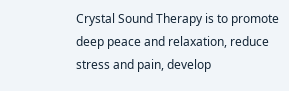Crystal Sound Therapy is to promote deep peace and relaxation, reduce stress and pain, develop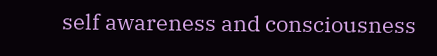self awareness and consciousness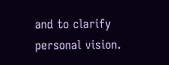and to clarify personal vision.